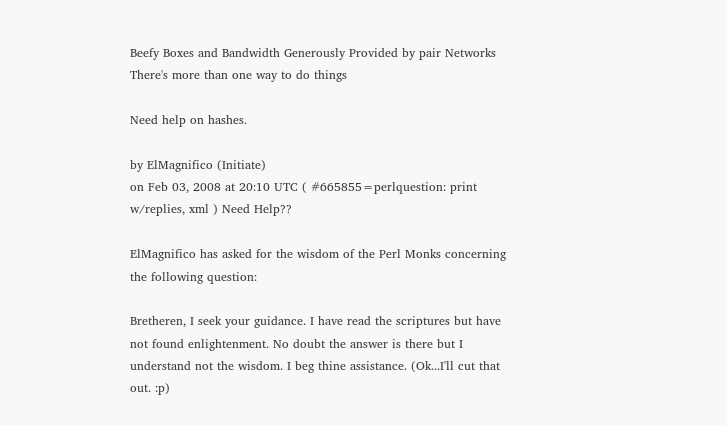Beefy Boxes and Bandwidth Generously Provided by pair Networks
There's more than one way to do things

Need help on hashes.

by ElMagnifico (Initiate)
on Feb 03, 2008 at 20:10 UTC ( #665855=perlquestion: print w/replies, xml ) Need Help??

ElMagnifico has asked for the wisdom of the Perl Monks concerning the following question:

Bretheren, I seek your guidance. I have read the scriptures but have not found enlightenment. No doubt the answer is there but I understand not the wisdom. I beg thine assistance. (Ok...I'll cut that out. :p)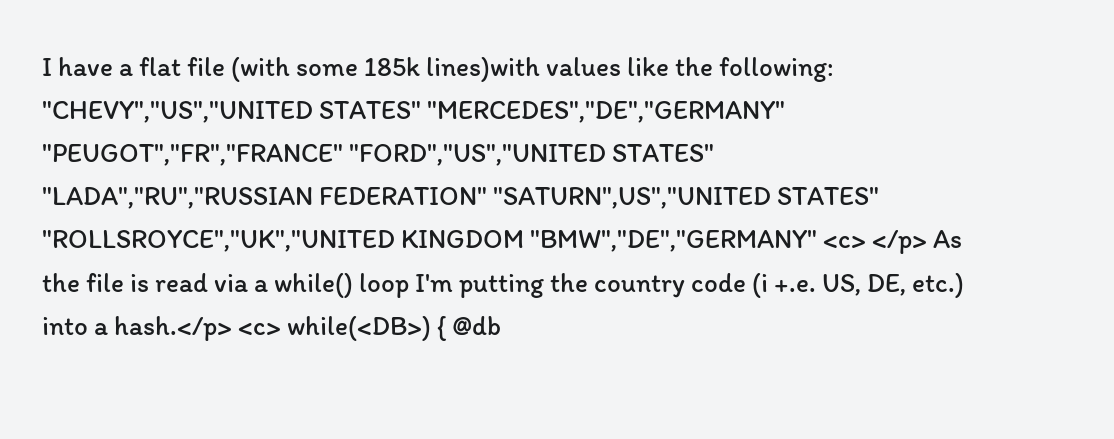I have a flat file (with some 185k lines)with values like the following:
"CHEVY","US","UNITED STATES" "MERCEDES","DE","GERMANY" "PEUGOT","FR","FRANCE" "FORD","US","UNITED STATES" "LADA","RU","RUSSIAN FEDERATION" "SATURN",US","UNITED STATES" "ROLLSROYCE","UK","UNITED KINGDOM "BMW","DE","GERMANY" <c> </p> As the file is read via a while() loop I'm putting the country code (i +.e. US, DE, etc.) into a hash.</p> <c> while(<DB>) { @db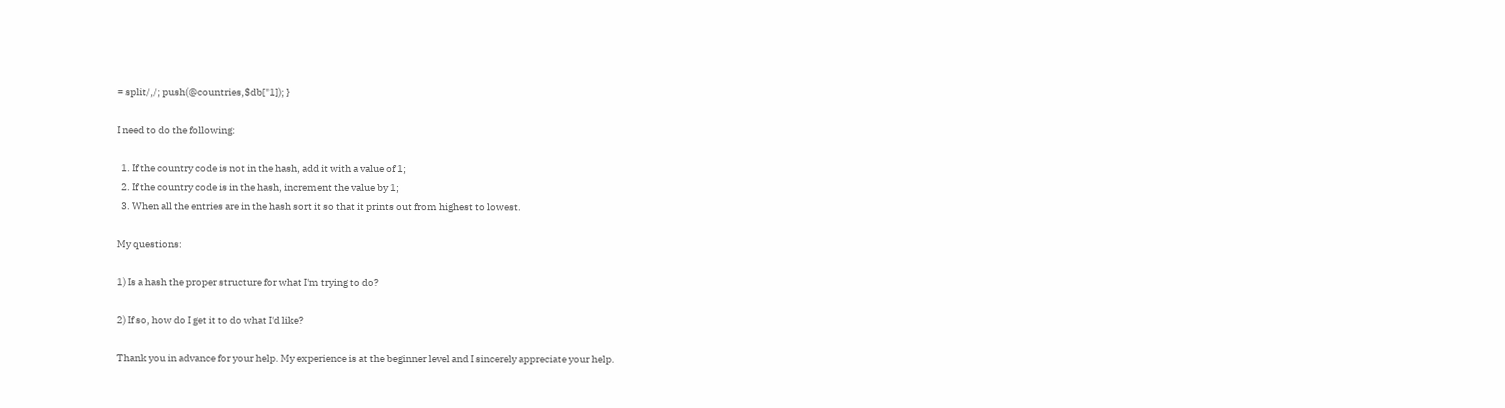= split/,/; push(@countries,$db["1]); }

I need to do the following:

  1. If the country code is not in the hash, add it with a value of 1;
  2. If the country code is in the hash, increment the value by 1;
  3. When all the entries are in the hash sort it so that it prints out from highest to lowest.

My questions:

1) Is a hash the proper structure for what I'm trying to do?

2) If so, how do I get it to do what I'd like?

Thank you in advance for your help. My experience is at the beginner level and I sincerely appreciate your help.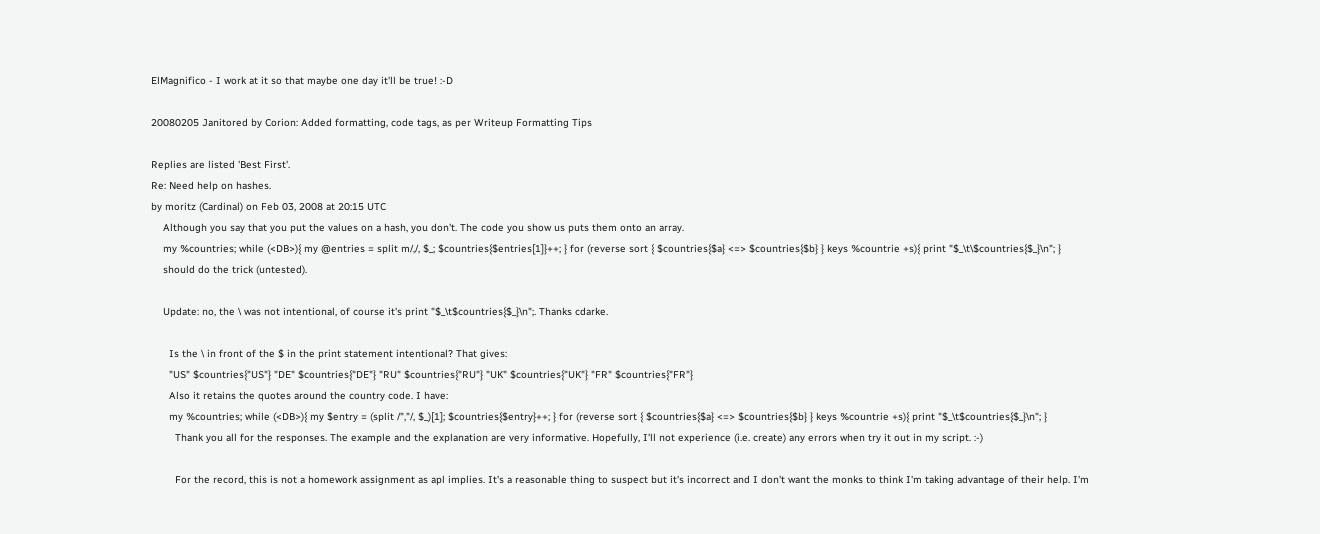ElMagnifico - I work at it so that maybe one day it'll be true! :-D

20080205 Janitored by Corion: Added formatting, code tags, as per Writeup Formatting Tips

Replies are listed 'Best First'.
Re: Need help on hashes.
by moritz (Cardinal) on Feb 03, 2008 at 20:15 UTC
    Although you say that you put the values on a hash, you don't. The code you show us puts them onto an array.
    my %countries; while (<DB>){ my @entries = split m/,/, $_; $countries{$entries[1]}++; } for (reverse sort { $countries{$a} <=> $countries{$b} } keys %countrie +s){ print "$_\t\$countries{$_}\n"; }
    should do the trick (untested).

    Update: no, the \ was not intentional, of course it's print "$_\t$countries{$_}\n";. Thanks cdarke.

      Is the \ in front of the $ in the print statement intentional? That gives:
      "US" $countries{"US"} "DE" $countries{"DE"} "RU" $countries{"RU"} "UK" $countries{"UK"} "FR" $countries{"FR"}
      Also it retains the quotes around the country code. I have:
      my %countries; while (<DB>){ my $entry = (split /","/, $_)[1]; $countries{$entry}++; } for (reverse sort { $countries{$a} <=> $countries{$b} } keys %countrie +s){ print "$_\t$countries{$_}\n"; }
        Thank you all for the responses. The example and the explanation are very informative. Hopefully, I'll not experience (i.e. create) any errors when try it out in my script. :-)

        For the record, this is not a homework assignment as apl implies. It's a reasonable thing to suspect but it's incorrect and I don't want the monks to think I'm taking advantage of their help. I'm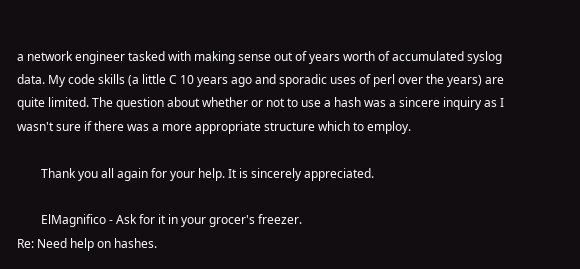a network engineer tasked with making sense out of years worth of accumulated syslog data. My code skills (a little C 10 years ago and sporadic uses of perl over the years) are quite limited. The question about whether or not to use a hash was a sincere inquiry as I wasn't sure if there was a more appropriate structure which to employ.

        Thank you all again for your help. It is sincerely appreciated.

        ElMagnifico - Ask for it in your grocer's freezer.
Re: Need help on hashes.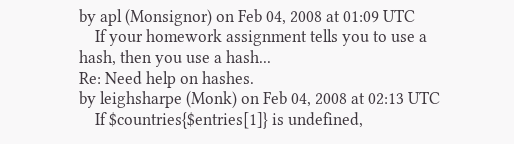by apl (Monsignor) on Feb 04, 2008 at 01:09 UTC
    If your homework assignment tells you to use a hash, then you use a hash...
Re: Need help on hashes.
by leighsharpe (Monk) on Feb 04, 2008 at 02:13 UTC
    If $countries{$entries[1]} is undefined,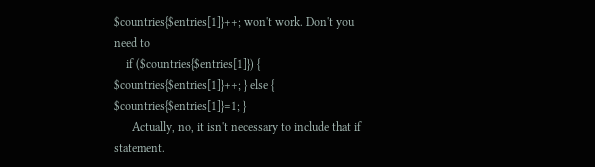$countries{$entries[1]}++; won't work. Don't you need to
    if ($countries{$entries[1]}) { $countries{$entries[1]}++; } else { $countries{$entries[1]}=1; }
      Actually, no, it isn't necessary to include that if statement.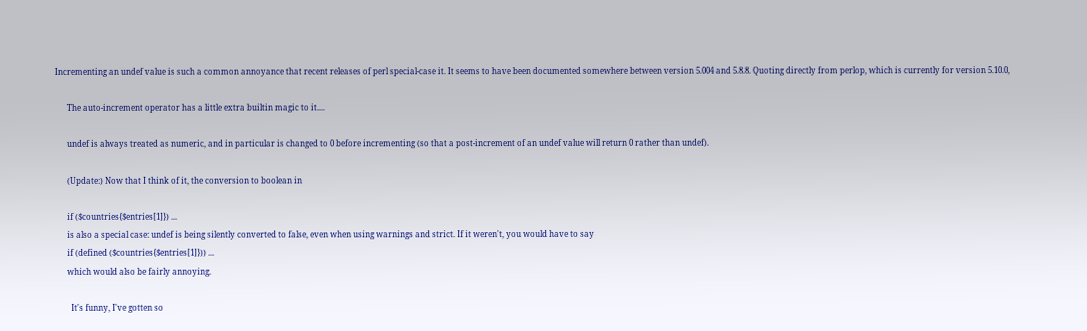Incrementing an undef value is such a common annoyance that recent releases of perl special-case it. It seems to have been documented somewhere between version 5.004 and 5.8.8. Quoting directly from perlop, which is currently for version 5.10.0,

      The auto-increment operator has a little extra builtin magic to it....

      undef is always treated as numeric, and in particular is changed to 0 before incrementing (so that a post-increment of an undef value will return 0 rather than undef).

      (Update:) Now that I think of it, the conversion to boolean in

      if ($countries{$entries[1]}) ...
      is also a special case: undef is being silently converted to false, even when using warnings and strict. If it weren't, you would have to say
      if (defined ($countries{$entries[1]})) ...
      which would also be fairly annoying.

        It's funny, I've gotten so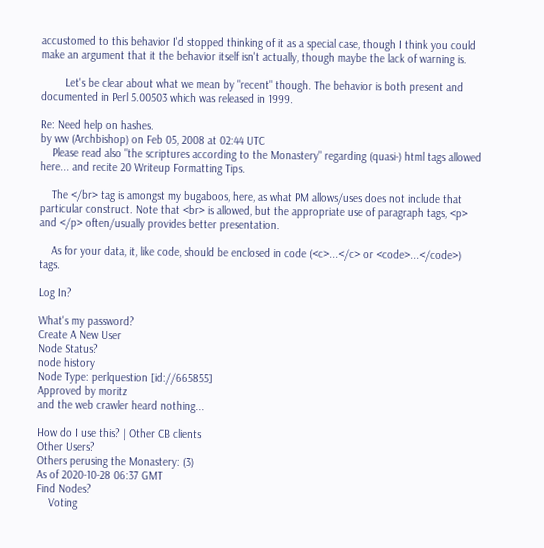accustomed to this behavior I'd stopped thinking of it as a special case, though I think you could make an argument that it the behavior itself isn't actually, though maybe the lack of warning is.

        Let's be clear about what we mean by "recent" though. The behavior is both present and documented in Perl 5.00503 which was released in 1999.

Re: Need help on hashes.
by ww (Archbishop) on Feb 05, 2008 at 02:44 UTC
    Please read also "the scriptures according to the Monastery" regarding (quasi-) html tags allowed here... and recite 20 Writeup Formatting Tips.

    The </br> tag is amongst my bugaboos, here, as what PM allows/uses does not include that particular construct. Note that <br> is allowed, but the appropriate use of paragraph tags, <p> and </p> often/usually provides better presentation.

    As for your data, it, like code, should be enclosed in code (<c>...</c> or <code>...</code>) tags.

Log In?

What's my password?
Create A New User
Node Status?
node history
Node Type: perlquestion [id://665855]
Approved by moritz
and the web crawler heard nothing...

How do I use this? | Other CB clients
Other Users?
Others perusing the Monastery: (3)
As of 2020-10-28 06:37 GMT
Find Nodes?
    Voting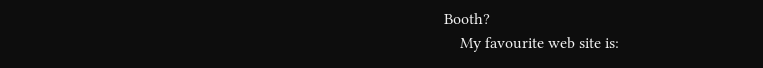Booth?
    My favourite web site is: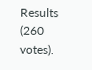Results (260 votes).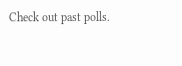Check out past polls.